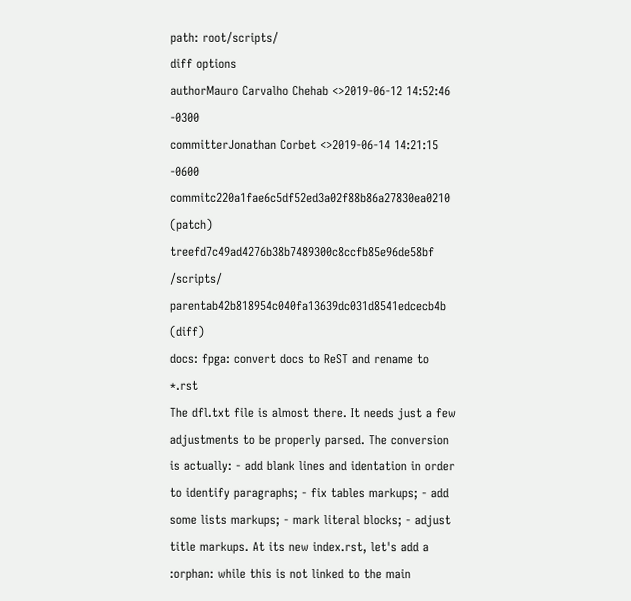path: root/scripts/
diff options
authorMauro Carvalho Chehab <>2019-06-12 14:52:46 -0300
committerJonathan Corbet <>2019-06-14 14:21:15 -0600
commitc220a1fae6c5df52ed3a02f88b86a27830ea0210 (patch)
treefd7c49ad4276b38b7489300c8ccfb85e96de58bf /scripts/
parentab42b818954c040fa13639dc031d8541edcecb4b (diff)
docs: fpga: convert docs to ReST and rename to *.rst
The dfl.txt file is almost there. It needs just a few adjustments to be properly parsed. The conversion is actually: - add blank lines and identation in order to identify paragraphs; - fix tables markups; - add some lists markups; - mark literal blocks; - adjust title markups. At its new index.rst, let's add a :orphan: while this is not linked to the main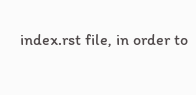index.rst file, in order to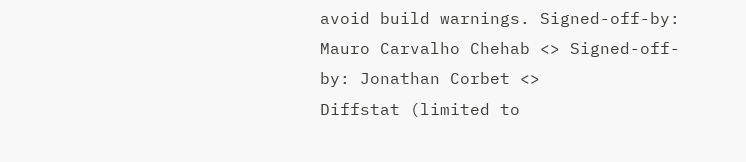avoid build warnings. Signed-off-by: Mauro Carvalho Chehab <> Signed-off-by: Jonathan Corbet <>
Diffstat (limited to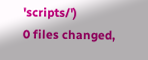'scripts/')
0 files changed,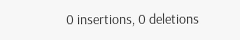0 insertions, 0 deletions